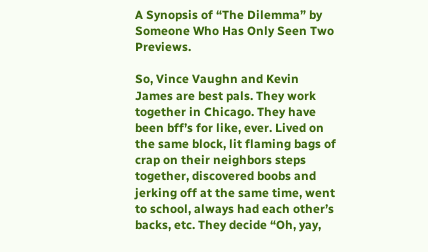A Synopsis of “The Dilemma” by Someone Who Has Only Seen Two Previews.

So, Vince Vaughn and Kevin James are best pals. They work together in Chicago. They have been bff’s for like, ever. Lived on the same block, lit flaming bags of crap on their neighbors steps together, discovered boobs and jerking off at the same time, went to school, always had each other’s backs, etc. They decide “Oh, yay,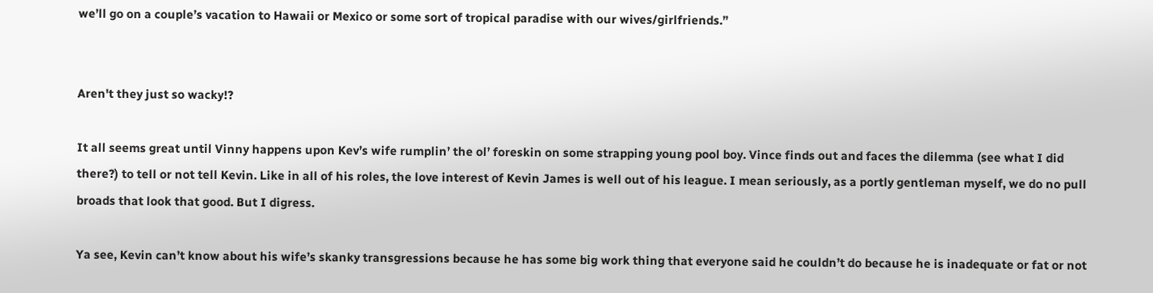we’ll go on a couple’s vacation to Hawaii or Mexico or some sort of tropical paradise with our wives/girlfriends.”


Aren't they just so wacky!?

It all seems great until Vinny happens upon Kev’s wife rumplin’ the ol’ foreskin on some strapping young pool boy. Vince finds out and faces the dilemma (see what I did there?) to tell or not tell Kevin. Like in all of his roles, the love interest of Kevin James is well out of his league. I mean seriously, as a portly gentleman myself, we do no pull broads that look that good. But I digress.

Ya see, Kevin can’t know about his wife’s skanky transgressions because he has some big work thing that everyone said he couldn’t do because he is inadequate or fat or not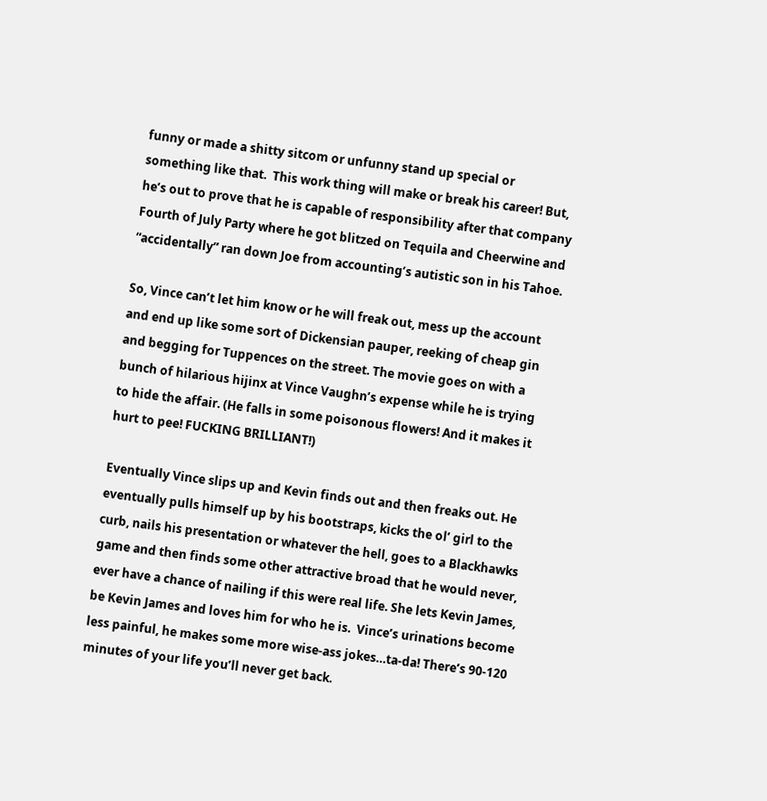funny or made a shitty sitcom or unfunny stand up special or something like that.  This work thing will make or break his career! But, he’s out to prove that he is capable of responsibility after that company Fourth of July Party where he got blitzed on Tequila and Cheerwine and “accidentally” ran down Joe from accounting’s autistic son in his Tahoe.

So, Vince can’t let him know or he will freak out, mess up the account and end up like some sort of Dickensian pauper, reeking of cheap gin and begging for Tuppences on the street. The movie goes on with a bunch of hilarious hijinx at Vince Vaughn’s expense while he is trying to hide the affair. (He falls in some poisonous flowers! And it makes it hurt to pee! FUCKING BRILLIANT!)

Eventually Vince slips up and Kevin finds out and then freaks out. He eventually pulls himself up by his bootstraps, kicks the ol’ girl to the curb, nails his presentation or whatever the hell, goes to a Blackhawks game and then finds some other attractive broad that he would never, ever have a chance of nailing if this were real life. She lets Kevin James, be Kevin James and loves him for who he is.  Vince’s urinations become less painful, he makes some more wise-ass jokes…ta-da! There’s 90-120 minutes of your life you’ll never get back.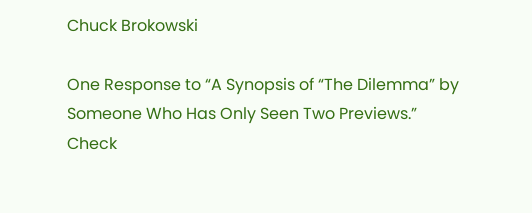Chuck Brokowski

One Response to “A Synopsis of “The Dilemma” by Someone Who Has Only Seen Two Previews.”
Check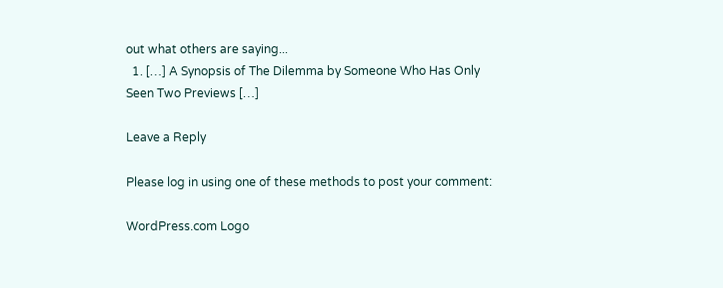out what others are saying...
  1. […] A Synopsis of The Dilemma by Someone Who Has Only Seen Two Previews […]

Leave a Reply

Please log in using one of these methods to post your comment:

WordPress.com Logo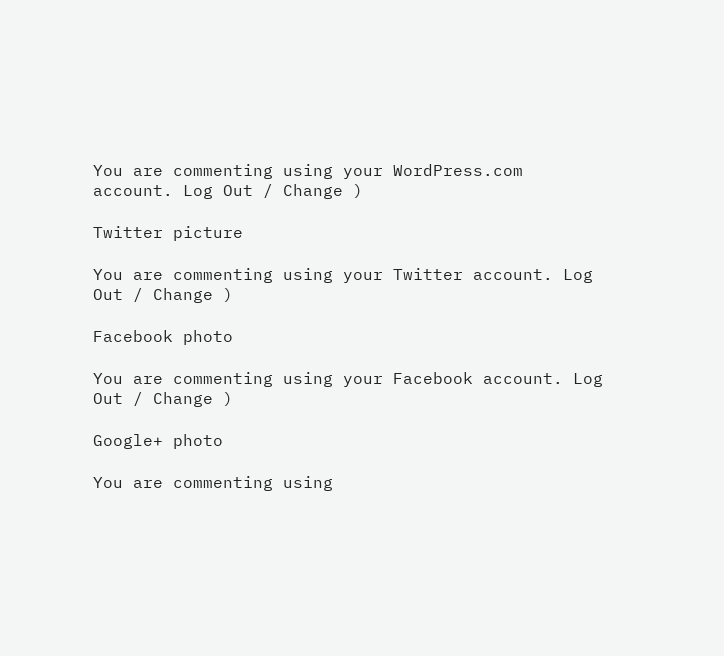You are commenting using your WordPress.com account. Log Out / Change )

Twitter picture

You are commenting using your Twitter account. Log Out / Change )

Facebook photo

You are commenting using your Facebook account. Log Out / Change )

Google+ photo

You are commenting using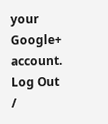your Google+ account. Log Out /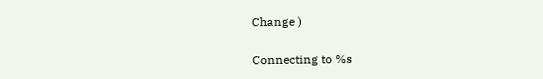Change )

Connecting to %s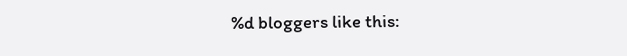%d bloggers like this: